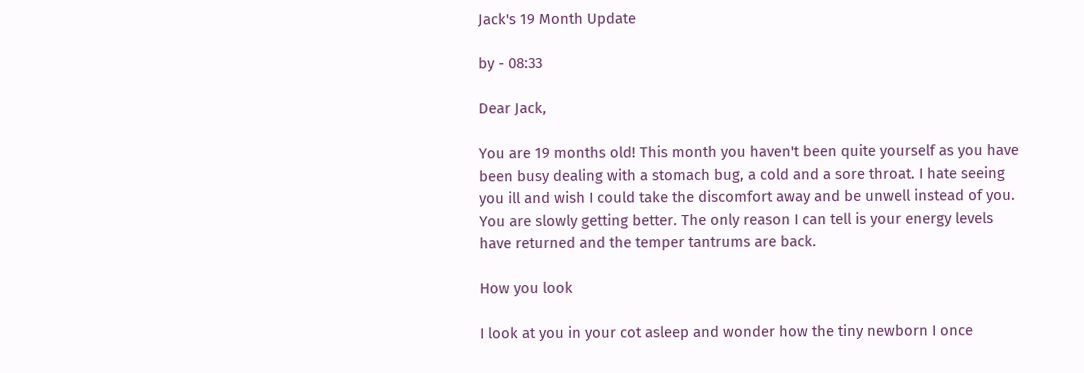Jack's 19 Month Update

by - 08:33

Dear Jack,

You are 19 months old! This month you haven't been quite yourself as you have been busy dealing with a stomach bug, a cold and a sore throat. I hate seeing you ill and wish I could take the discomfort away and be unwell instead of you. You are slowly getting better. The only reason I can tell is your energy levels have returned and the temper tantrums are back.

How you look

I look at you in your cot asleep and wonder how the tiny newborn I once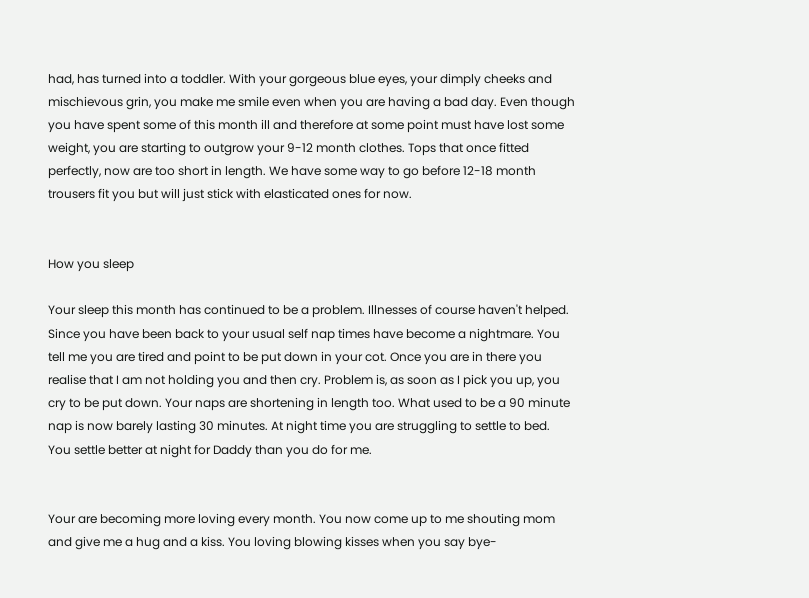had, has turned into a toddler. With your gorgeous blue eyes, your dimply cheeks and mischievous grin, you make me smile even when you are having a bad day. Even though you have spent some of this month ill and therefore at some point must have lost some weight, you are starting to outgrow your 9-12 month clothes. Tops that once fitted perfectly, now are too short in length. We have some way to go before 12-18 month trousers fit you but will just stick with elasticated ones for now.


How you sleep

Your sleep this month has continued to be a problem. Illnesses of course haven't helped. Since you have been back to your usual self nap times have become a nightmare. You tell me you are tired and point to be put down in your cot. Once you are in there you realise that I am not holding you and then cry. Problem is, as soon as I pick you up, you cry to be put down. Your naps are shortening in length too. What used to be a 90 minute nap is now barely lasting 30 minutes. At night time you are struggling to settle to bed. You settle better at night for Daddy than you do for me.


Your are becoming more loving every month. You now come up to me shouting mom and give me a hug and a kiss. You loving blowing kisses when you say bye-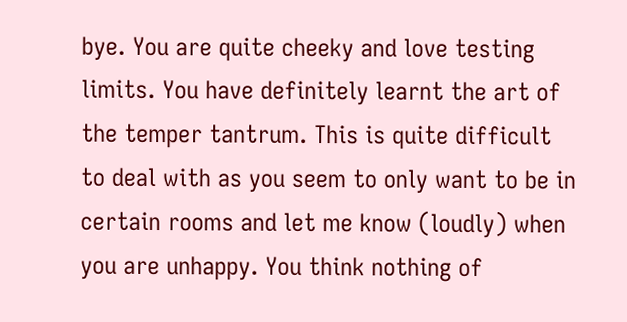bye. You are quite cheeky and love testing limits. You have definitely learnt the art of the temper tantrum. This is quite difficult to deal with as you seem to only want to be in certain rooms and let me know (loudly) when you are unhappy. You think nothing of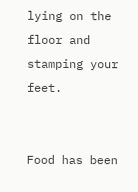lying on the floor and stamping your feet.


Food has been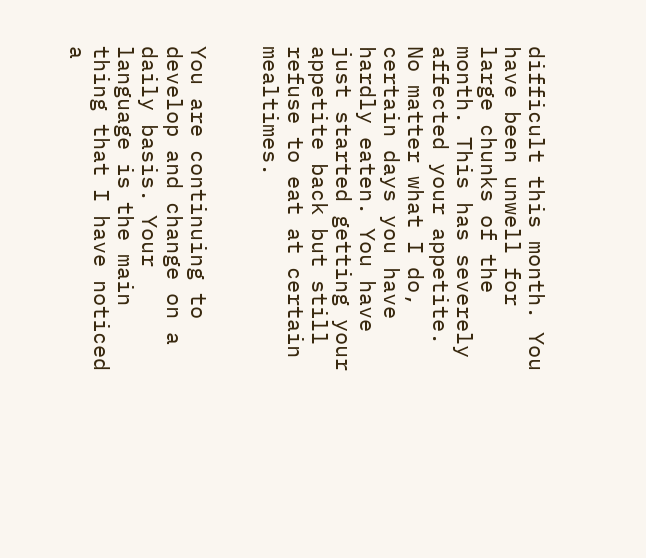difficult this month. You have been unwell for large chunks of the month. This has severely affected your appetite. No matter what I do, certain days you have hardly eaten. You have just started getting your appetite back but still refuse to eat at certain mealtimes.


You are continuing to develop and change on a daily basis. Your language is the main thing that I have noticed a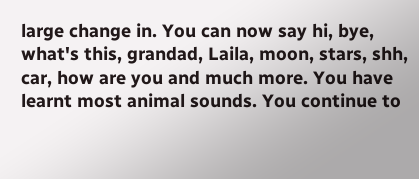large change in. You can now say hi, bye, what's this, grandad, Laila, moon, stars, shh, car, how are you and much more. You have learnt most animal sounds. You continue to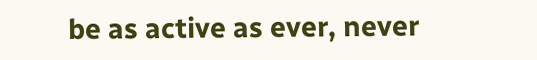be as active as ever, never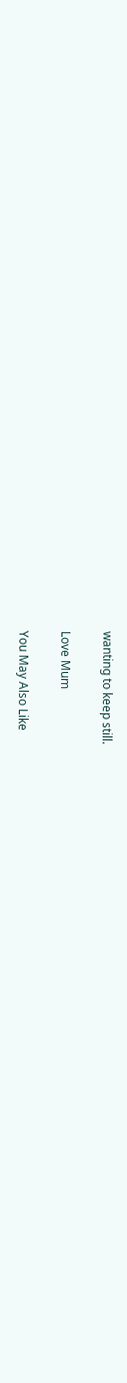wanting to keep still.

Love Mum

You May Also Like